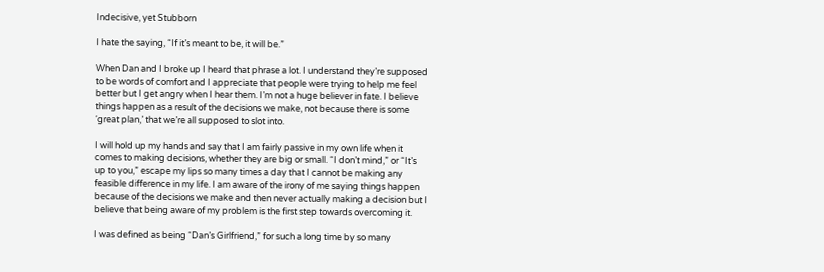Indecisive, yet Stubborn

I hate the saying, “If it’s meant to be, it will be.”

When Dan and I broke up I heard that phrase a lot. I understand they’re supposed to be words of comfort and I appreciate that people were trying to help me feel better but I get angry when I hear them. I’m not a huge believer in fate. I believe things happen as a result of the decisions we make, not because there is some ‘great plan,’ that we’re all supposed to slot into.

I will hold up my hands and say that I am fairly passive in my own life when it comes to making decisions, whether they are big or small. “I don’t mind,” or “It’s up to you,” escape my lips so many times a day that I cannot be making any feasible difference in my life. I am aware of the irony of me saying things happen because of the decisions we make and then never actually making a decision but I believe that being aware of my problem is the first step towards overcoming it.

I was defined as being “Dan’s Girlfriend,” for such a long time by so many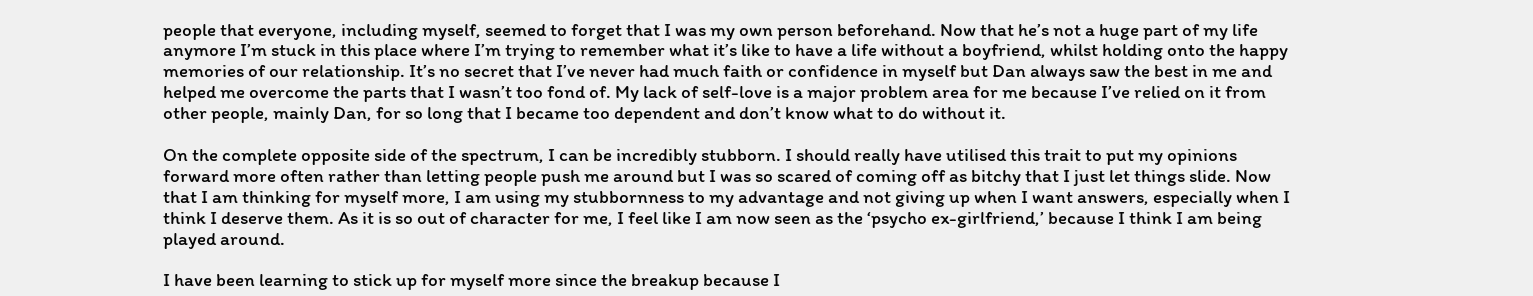people that everyone, including myself, seemed to forget that I was my own person beforehand. Now that he’s not a huge part of my life anymore I’m stuck in this place where I’m trying to remember what it’s like to have a life without a boyfriend, whilst holding onto the happy memories of our relationship. It’s no secret that I’ve never had much faith or confidence in myself but Dan always saw the best in me and helped me overcome the parts that I wasn’t too fond of. My lack of self-love is a major problem area for me because I’ve relied on it from other people, mainly Dan, for so long that I became too dependent and don’t know what to do without it.

On the complete opposite side of the spectrum, I can be incredibly stubborn. I should really have utilised this trait to put my opinions forward more often rather than letting people push me around but I was so scared of coming off as bitchy that I just let things slide. Now that I am thinking for myself more, I am using my stubbornness to my advantage and not giving up when I want answers, especially when I think I deserve them. As it is so out of character for me, I feel like I am now seen as the ‘psycho ex-girlfriend,’ because I think I am being played around.

I have been learning to stick up for myself more since the breakup because I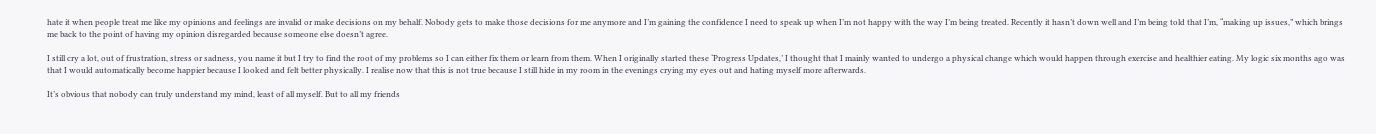hate it when people treat me like my opinions and feelings are invalid or make decisions on my behalf. Nobody gets to make those decisions for me anymore and I’m gaining the confidence I need to speak up when I’m not happy with the way I’m being treated. Recently it hasn’t down well and I’m being told that I’m, “making up issues,” which brings me back to the point of having my opinion disregarded because someone else doesn’t agree.

I still cry a lot, out of frustration, stress or sadness, you name it but I try to find the root of my problems so I can either fix them or learn from them. When I originally started these ‘Progress Updates,’ I thought that I mainly wanted to undergo a physical change which would happen through exercise and healthier eating. My logic six months ago was that I would automatically become happier because I looked and felt better physically. I realise now that this is not true because I still hide in my room in the evenings crying my eyes out and hating myself more afterwards.

It’s obvious that nobody can truly understand my mind, least of all myself. But to all my friends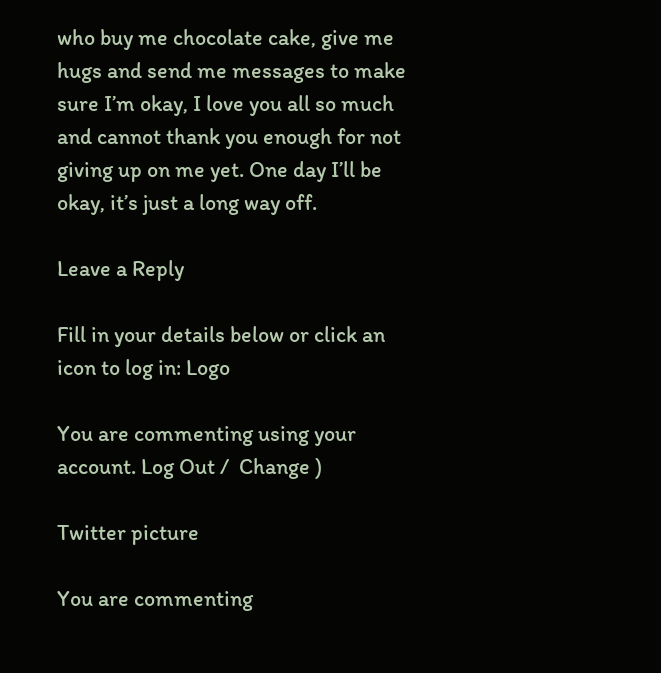who buy me chocolate cake, give me hugs and send me messages to make sure I’m okay, I love you all so much and cannot thank you enough for not giving up on me yet. One day I’ll be okay, it’s just a long way off.

Leave a Reply

Fill in your details below or click an icon to log in: Logo

You are commenting using your account. Log Out /  Change )

Twitter picture

You are commenting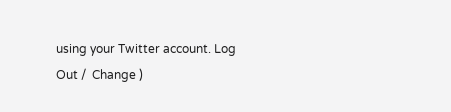using your Twitter account. Log Out /  Change )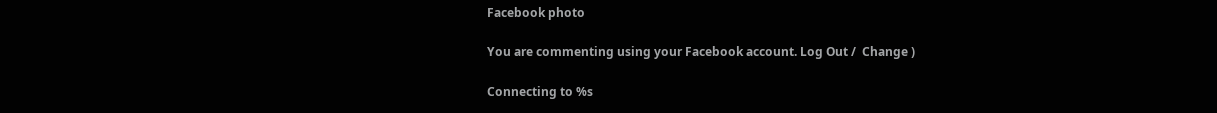Facebook photo

You are commenting using your Facebook account. Log Out /  Change )

Connecting to %s